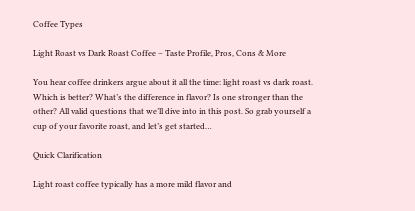Coffee Types

Light Roast vs Dark Roast Coffee – Taste Profile, Pros, Cons & More

You hear coffee drinkers argue about it all the time: light roast vs dark roast. Which is better? What’s the difference in flavor? Is one stronger than the other? All valid questions that we’ll dive into in this post. So grab yourself a cup of your favorite roast, and let’s get started…

Quick Clarification

Light roast coffee typically has a more mild flavor and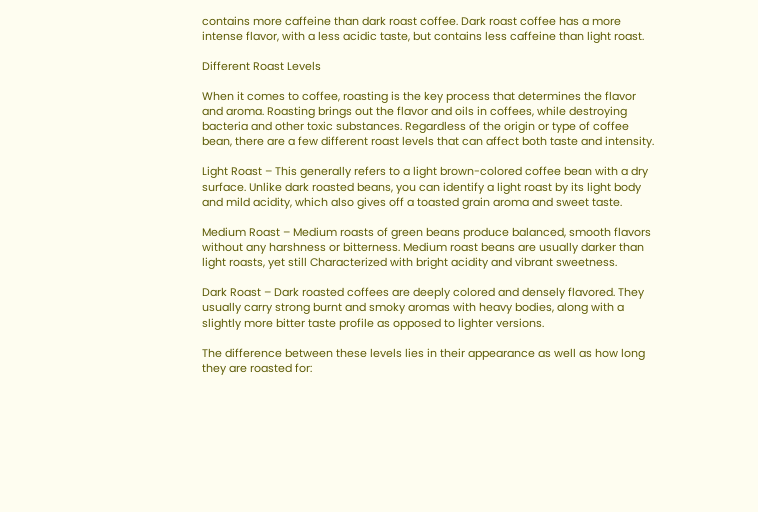contains more caffeine than dark roast coffee. Dark roast coffee has a more intense flavor, with a less acidic taste, but contains less caffeine than light roast.

Different Roast Levels

When it comes to coffee, roasting is the key process that determines the flavor and aroma. Roasting brings out the flavor and oils in coffees, while destroying bacteria and other toxic substances. Regardless of the origin or type of coffee bean, there are a few different roast levels that can affect both taste and intensity.

Light Roast – This generally refers to a light brown-colored coffee bean with a dry surface. Unlike dark roasted beans, you can identify a light roast by its light body and mild acidity, which also gives off a toasted grain aroma and sweet taste.

Medium Roast – Medium roasts of green beans produce balanced, smooth flavors without any harshness or bitterness. Medium roast beans are usually darker than light roasts, yet still Characterized with bright acidity and vibrant sweetness.

Dark Roast – Dark roasted coffees are deeply colored and densely flavored. They usually carry strong burnt and smoky aromas with heavy bodies, along with a slightly more bitter taste profile as opposed to lighter versions.

The difference between these levels lies in their appearance as well as how long they are roasted for: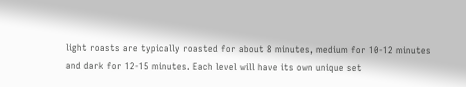light roasts are typically roasted for about 8 minutes, medium for 10-12 minutes and dark for 12-15 minutes. Each level will have its own unique set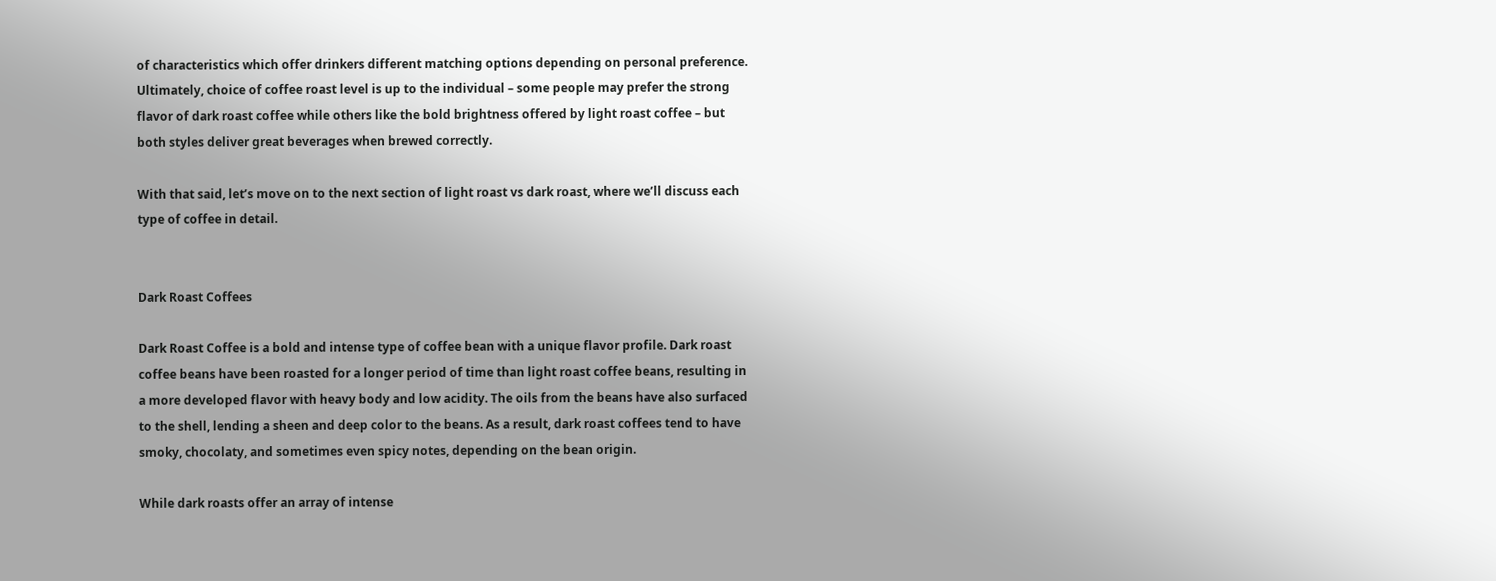of characteristics which offer drinkers different matching options depending on personal preference. Ultimately, choice of coffee roast level is up to the individual – some people may prefer the strong flavor of dark roast coffee while others like the bold brightness offered by light roast coffee – but both styles deliver great beverages when brewed correctly.

With that said, let’s move on to the next section of light roast vs dark roast, where we’ll discuss each type of coffee in detail.


Dark Roast Coffees

Dark Roast Coffee is a bold and intense type of coffee bean with a unique flavor profile. Dark roast coffee beans have been roasted for a longer period of time than light roast coffee beans, resulting in a more developed flavor with heavy body and low acidity. The oils from the beans have also surfaced to the shell, lending a sheen and deep color to the beans. As a result, dark roast coffees tend to have smoky, chocolaty, and sometimes even spicy notes, depending on the bean origin.

While dark roasts offer an array of intense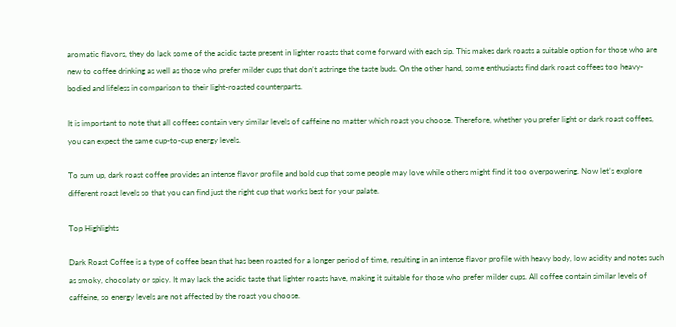aromatic flavors, they do lack some of the acidic taste present in lighter roasts that come forward with each sip. This makes dark roasts a suitable option for those who are new to coffee drinking as well as those who prefer milder cups that don’t astringe the taste buds. On the other hand, some enthusiasts find dark roast coffees too heavy-bodied and lifeless in comparison to their light-roasted counterparts.

It is important to note that all coffees contain very similar levels of caffeine no matter which roast you choose. Therefore, whether you prefer light or dark roast coffees, you can expect the same cup-to-cup energy levels.

To sum up, dark roast coffee provides an intense flavor profile and bold cup that some people may love while others might find it too overpowering. Now let’s explore different roast levels so that you can find just the right cup that works best for your palate.

Top Highlights

Dark Roast Coffee is a type of coffee bean that has been roasted for a longer period of time, resulting in an intense flavor profile with heavy body, low acidity and notes such as smoky, chocolaty or spicy. It may lack the acidic taste that lighter roasts have, making it suitable for those who prefer milder cups. All coffee contain similar levels of caffeine, so energy levels are not affected by the roast you choose.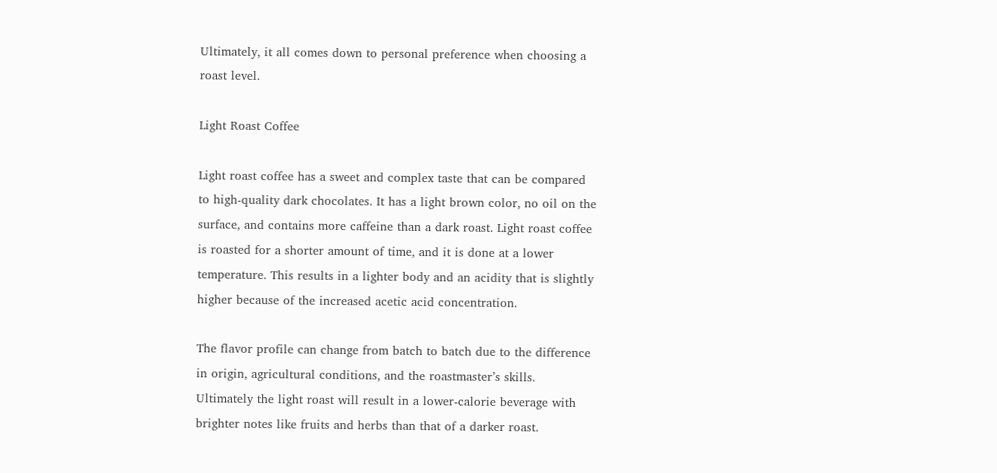Ultimately, it all comes down to personal preference when choosing a roast level.

Light Roast Coffee

Light roast coffee has a sweet and complex taste that can be compared to high-quality dark chocolates. It has a light brown color, no oil on the surface, and contains more caffeine than a dark roast. Light roast coffee is roasted for a shorter amount of time, and it is done at a lower temperature. This results in a lighter body and an acidity that is slightly higher because of the increased acetic acid concentration.

The flavor profile can change from batch to batch due to the difference in origin, agricultural conditions, and the roastmaster’s skills. Ultimately the light roast will result in a lower-calorie beverage with brighter notes like fruits and herbs than that of a darker roast.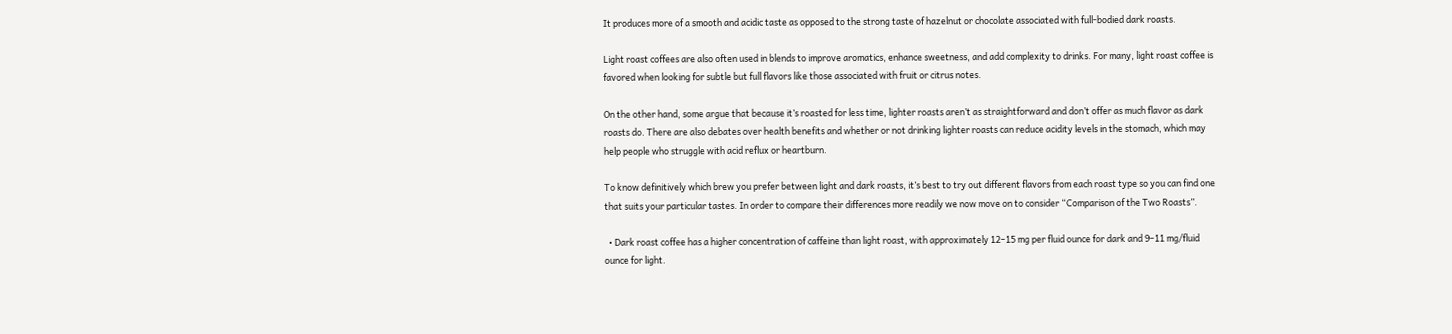It produces more of a smooth and acidic taste as opposed to the strong taste of hazelnut or chocolate associated with full-bodied dark roasts.

Light roast coffees are also often used in blends to improve aromatics, enhance sweetness, and add complexity to drinks. For many, light roast coffee is favored when looking for subtle but full flavors like those associated with fruit or citrus notes.

On the other hand, some argue that because it’s roasted for less time, lighter roasts aren’t as straightforward and don’t offer as much flavor as dark roasts do. There are also debates over health benefits and whether or not drinking lighter roasts can reduce acidity levels in the stomach, which may help people who struggle with acid reflux or heartburn.

To know definitively which brew you prefer between light and dark roasts, it’s best to try out different flavors from each roast type so you can find one that suits your particular tastes. In order to compare their differences more readily we now move on to consider “Comparison of the Two Roasts”.

  • Dark roast coffee has a higher concentration of caffeine than light roast, with approximately 12–15 mg per fluid ounce for dark and 9–11 mg/fluid ounce for light.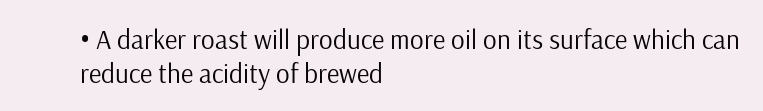• A darker roast will produce more oil on its surface which can reduce the acidity of brewed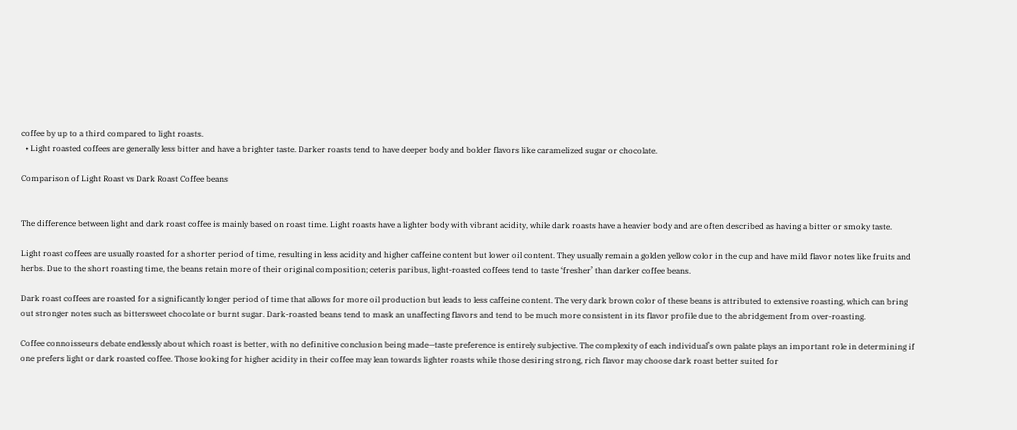coffee by up to a third compared to light roasts.
  • Light roasted coffees are generally less bitter and have a brighter taste. Darker roasts tend to have deeper body and bolder flavors like caramelized sugar or chocolate.

Comparison of Light Roast vs Dark Roast Coffee beans


The difference between light and dark roast coffee is mainly based on roast time. Light roasts have a lighter body with vibrant acidity, while dark roasts have a heavier body and are often described as having a bitter or smoky taste.

Light roast coffees are usually roasted for a shorter period of time, resulting in less acidity and higher caffeine content but lower oil content. They usually remain a golden yellow color in the cup and have mild flavor notes like fruits and herbs. Due to the short roasting time, the beans retain more of their original composition; ceteris paribus, light-roasted coffees tend to taste ‘fresher’ than darker coffee beans.

Dark roast coffees are roasted for a significantly longer period of time that allows for more oil production but leads to less caffeine content. The very dark brown color of these beans is attributed to extensive roasting, which can bring out stronger notes such as bittersweet chocolate or burnt sugar. Dark-roasted beans tend to mask an unaffecting flavors and tend to be much more consistent in its flavor profile due to the abridgement from over-roasting.

Coffee connoisseurs debate endlessly about which roast is better, with no definitive conclusion being made—taste preference is entirely subjective. The complexity of each individual’s own palate plays an important role in determining if one prefers light or dark roasted coffee. Those looking for higher acidity in their coffee may lean towards lighter roasts while those desiring strong, rich flavor may choose dark roast better suited for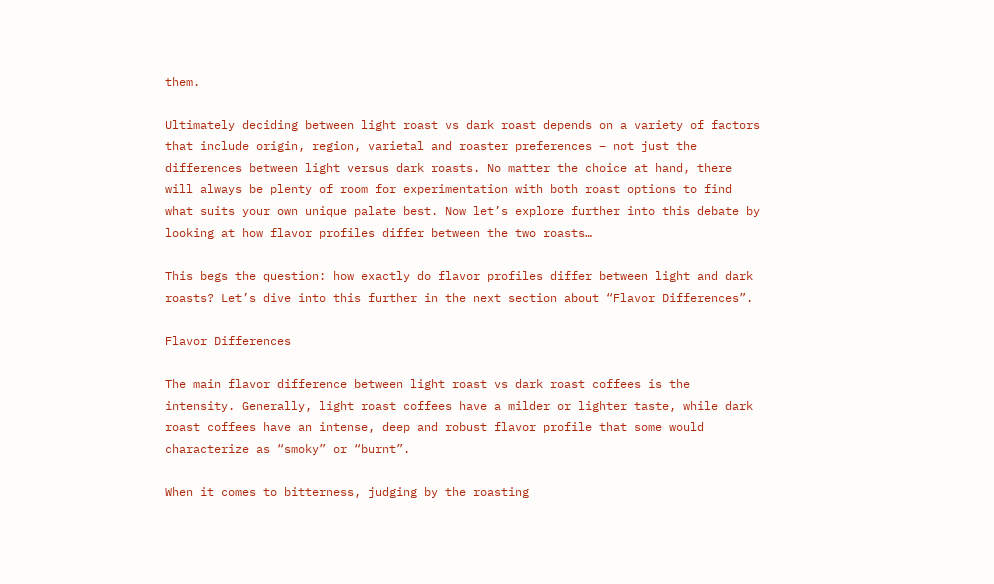them.

Ultimately deciding between light roast vs dark roast depends on a variety of factors that include origin, region, varietal and roaster preferences – not just the differences between light versus dark roasts. No matter the choice at hand, there will always be plenty of room for experimentation with both roast options to find what suits your own unique palate best. Now let’s explore further into this debate by looking at how flavor profiles differ between the two roasts…

This begs the question: how exactly do flavor profiles differ between light and dark roasts? Let’s dive into this further in the next section about “Flavor Differences”.

Flavor Differences

The main flavor difference between light roast vs dark roast coffees is the intensity. Generally, light roast coffees have a milder or lighter taste, while dark roast coffees have an intense, deep and robust flavor profile that some would characterize as “smoky” or “burnt”.

When it comes to bitterness, judging by the roasting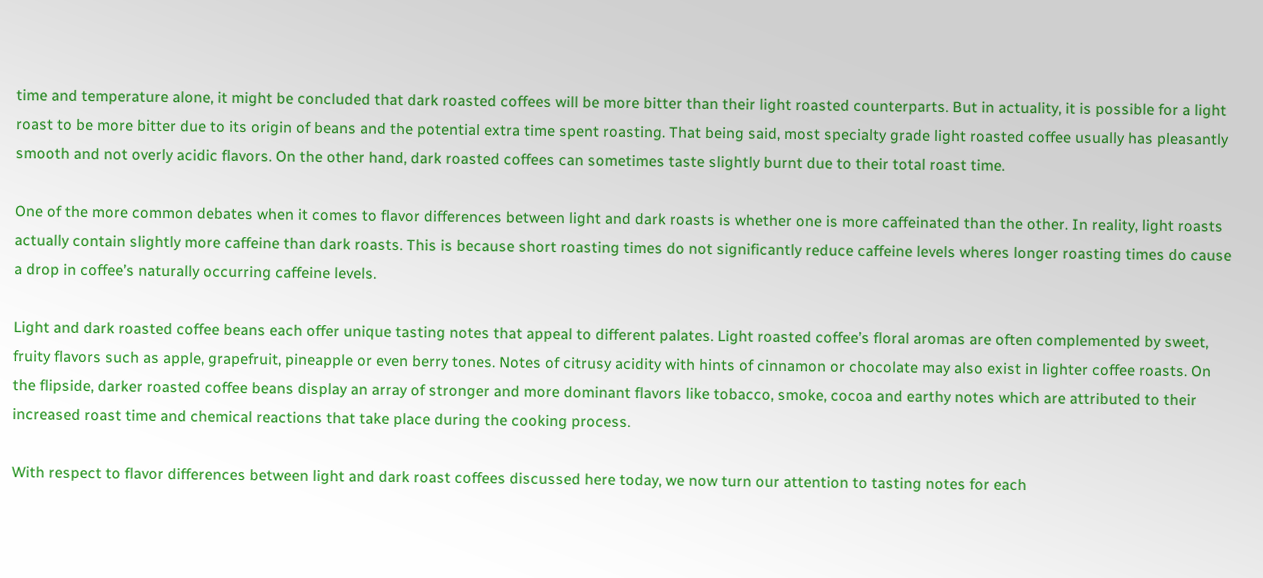time and temperature alone, it might be concluded that dark roasted coffees will be more bitter than their light roasted counterparts. But in actuality, it is possible for a light roast to be more bitter due to its origin of beans and the potential extra time spent roasting. That being said, most specialty grade light roasted coffee usually has pleasantly smooth and not overly acidic flavors. On the other hand, dark roasted coffees can sometimes taste slightly burnt due to their total roast time.

One of the more common debates when it comes to flavor differences between light and dark roasts is whether one is more caffeinated than the other. In reality, light roasts actually contain slightly more caffeine than dark roasts. This is because short roasting times do not significantly reduce caffeine levels wheres longer roasting times do cause a drop in coffee’s naturally occurring caffeine levels.

Light and dark roasted coffee beans each offer unique tasting notes that appeal to different palates. Light roasted coffee’s floral aromas are often complemented by sweet, fruity flavors such as apple, grapefruit, pineapple or even berry tones. Notes of citrusy acidity with hints of cinnamon or chocolate may also exist in lighter coffee roasts. On the flipside, darker roasted coffee beans display an array of stronger and more dominant flavors like tobacco, smoke, cocoa and earthy notes which are attributed to their increased roast time and chemical reactions that take place during the cooking process.

With respect to flavor differences between light and dark roast coffees discussed here today, we now turn our attention to tasting notes for each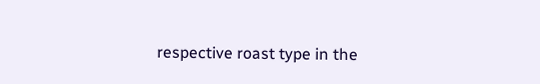respective roast type in the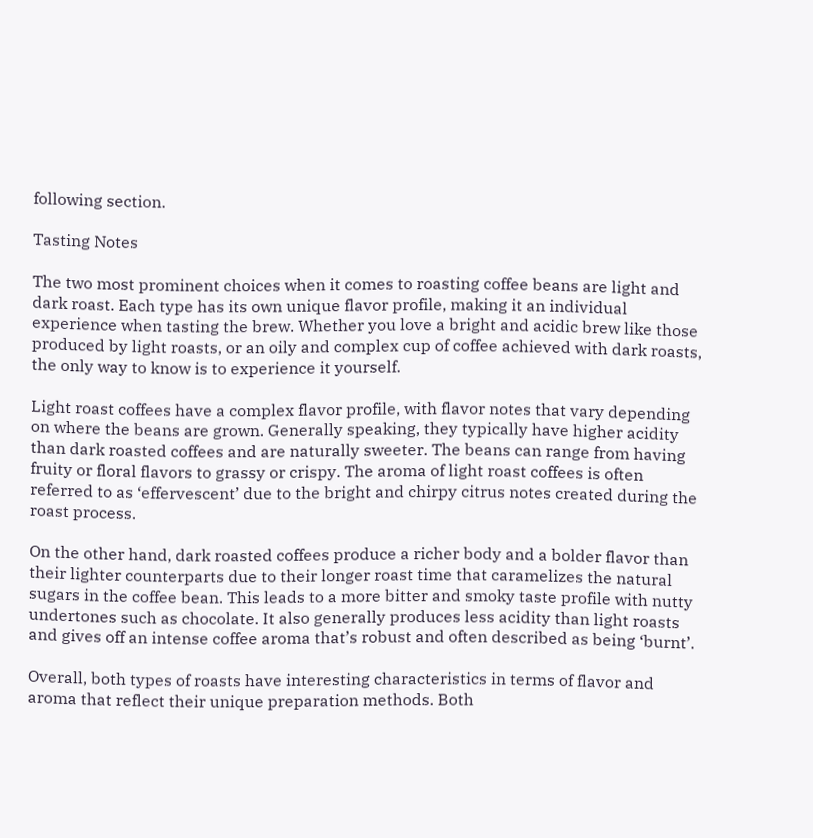following section.

Tasting Notes

The two most prominent choices when it comes to roasting coffee beans are light and dark roast. Each type has its own unique flavor profile, making it an individual experience when tasting the brew. Whether you love a bright and acidic brew like those produced by light roasts, or an oily and complex cup of coffee achieved with dark roasts, the only way to know is to experience it yourself.

Light roast coffees have a complex flavor profile, with flavor notes that vary depending on where the beans are grown. Generally speaking, they typically have higher acidity than dark roasted coffees and are naturally sweeter. The beans can range from having fruity or floral flavors to grassy or crispy. The aroma of light roast coffees is often referred to as ‘effervescent’ due to the bright and chirpy citrus notes created during the roast process.

On the other hand, dark roasted coffees produce a richer body and a bolder flavor than their lighter counterparts due to their longer roast time that caramelizes the natural sugars in the coffee bean. This leads to a more bitter and smoky taste profile with nutty undertones such as chocolate. It also generally produces less acidity than light roasts and gives off an intense coffee aroma that’s robust and often described as being ‘burnt’.

Overall, both types of roasts have interesting characteristics in terms of flavor and aroma that reflect their unique preparation methods. Both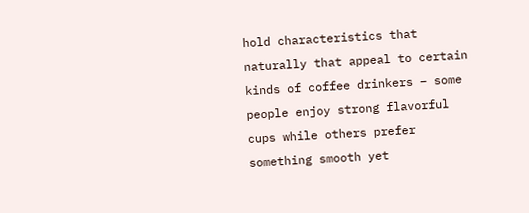hold characteristics that naturally that appeal to certain kinds of coffee drinkers – some people enjoy strong flavorful cups while others prefer something smooth yet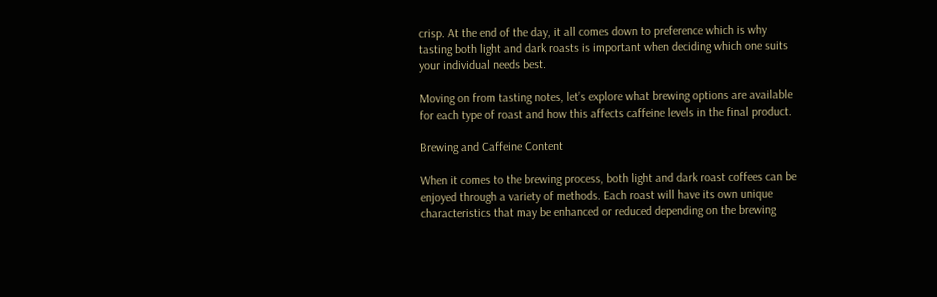crisp. At the end of the day, it all comes down to preference which is why tasting both light and dark roasts is important when deciding which one suits your individual needs best.

Moving on from tasting notes, let’s explore what brewing options are available for each type of roast and how this affects caffeine levels in the final product.

Brewing and Caffeine Content

When it comes to the brewing process, both light and dark roast coffees can be enjoyed through a variety of methods. Each roast will have its own unique characteristics that may be enhanced or reduced depending on the brewing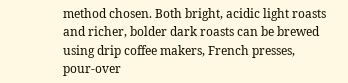method chosen. Both bright, acidic light roasts and richer, bolder dark roasts can be brewed using drip coffee makers, French presses, pour-over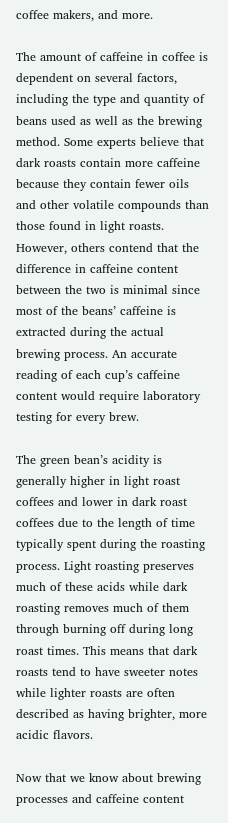coffee makers, and more.

The amount of caffeine in coffee is dependent on several factors, including the type and quantity of beans used as well as the brewing method. Some experts believe that dark roasts contain more caffeine because they contain fewer oils and other volatile compounds than those found in light roasts. However, others contend that the difference in caffeine content between the two is minimal since most of the beans’ caffeine is extracted during the actual brewing process. An accurate reading of each cup’s caffeine content would require laboratory testing for every brew.

The green bean’s acidity is generally higher in light roast coffees and lower in dark roast coffees due to the length of time typically spent during the roasting process. Light roasting preserves much of these acids while dark roasting removes much of them through burning off during long roast times. This means that dark roasts tend to have sweeter notes while lighter roasts are often described as having brighter, more acidic flavors.

Now that we know about brewing processes and caffeine content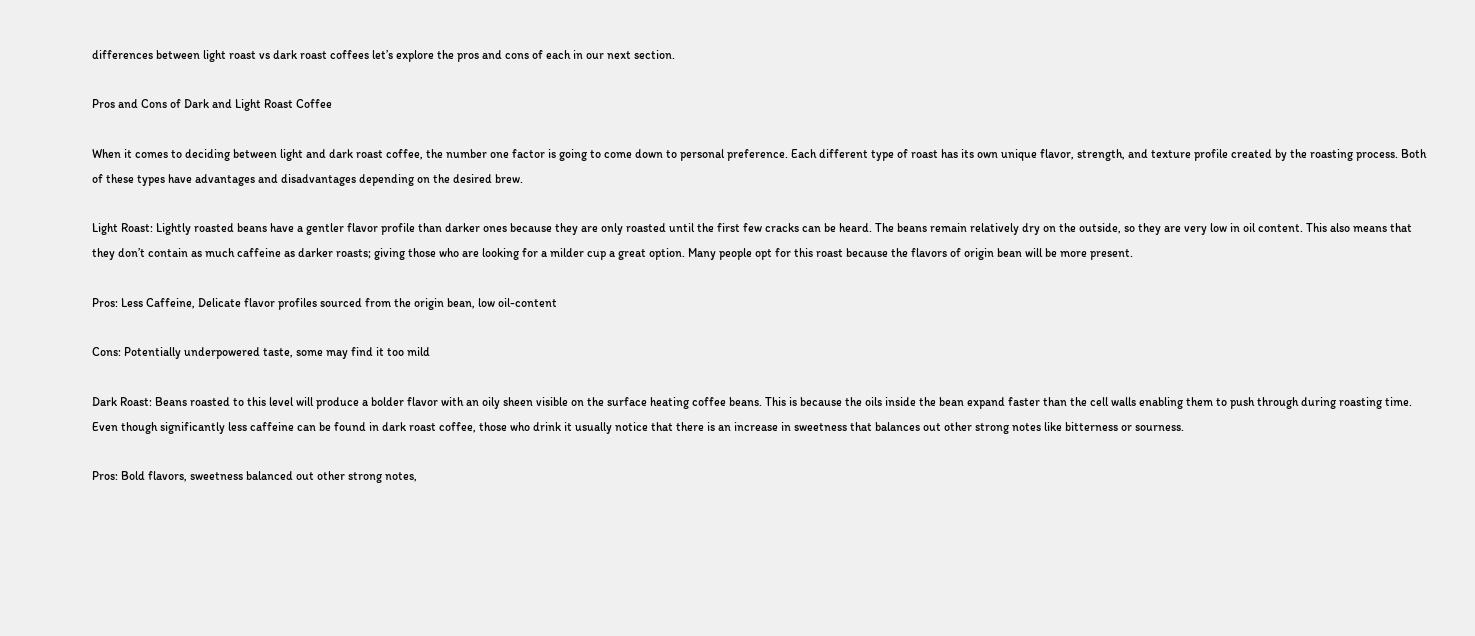differences between light roast vs dark roast coffees let’s explore the pros and cons of each in our next section.

Pros and Cons of Dark and Light Roast Coffee

When it comes to deciding between light and dark roast coffee, the number one factor is going to come down to personal preference. Each different type of roast has its own unique flavor, strength, and texture profile created by the roasting process. Both of these types have advantages and disadvantages depending on the desired brew.

Light Roast: Lightly roasted beans have a gentler flavor profile than darker ones because they are only roasted until the first few cracks can be heard. The beans remain relatively dry on the outside, so they are very low in oil content. This also means that they don’t contain as much caffeine as darker roasts; giving those who are looking for a milder cup a great option. Many people opt for this roast because the flavors of origin bean will be more present.

Pros: Less Caffeine, Delicate flavor profiles sourced from the origin bean, low oil-content

Cons: Potentially underpowered taste, some may find it too mild

Dark Roast: Beans roasted to this level will produce a bolder flavor with an oily sheen visible on the surface heating coffee beans. This is because the oils inside the bean expand faster than the cell walls enabling them to push through during roasting time. Even though significantly less caffeine can be found in dark roast coffee, those who drink it usually notice that there is an increase in sweetness that balances out other strong notes like bitterness or sourness.

Pros: Bold flavors, sweetness balanced out other strong notes,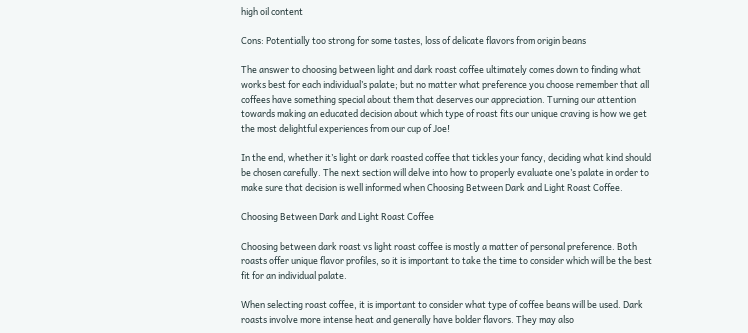high oil content

Cons: Potentially too strong for some tastes, loss of delicate flavors from origin beans

The answer to choosing between light and dark roast coffee ultimately comes down to finding what works best for each individual’s palate; but no matter what preference you choose remember that all coffees have something special about them that deserves our appreciation. Turning our attention towards making an educated decision about which type of roast fits our unique craving is how we get the most delightful experiences from our cup of Joe!

In the end, whether it’s light or dark roasted coffee that tickles your fancy, deciding what kind should be chosen carefully. The next section will delve into how to properly evaluate one’s palate in order to make sure that decision is well informed when Choosing Between Dark and Light Roast Coffee.

Choosing Between Dark and Light Roast Coffee

Choosing between dark roast vs light roast coffee is mostly a matter of personal preference. Both roasts offer unique flavor profiles, so it is important to take the time to consider which will be the best fit for an individual palate.

When selecting roast coffee, it is important to consider what type of coffee beans will be used. Dark roasts involve more intense heat and generally have bolder flavors. They may also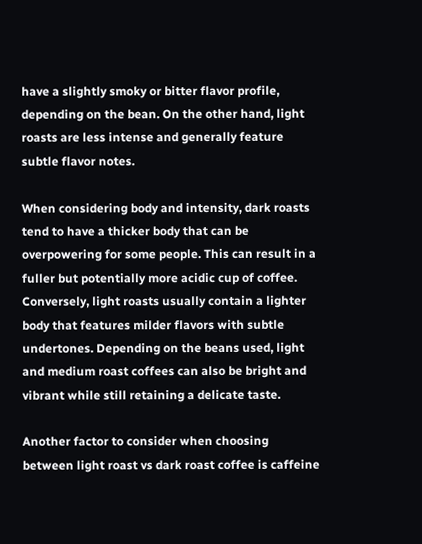have a slightly smoky or bitter flavor profile, depending on the bean. On the other hand, light roasts are less intense and generally feature subtle flavor notes.

When considering body and intensity, dark roasts tend to have a thicker body that can be overpowering for some people. This can result in a fuller but potentially more acidic cup of coffee. Conversely, light roasts usually contain a lighter body that features milder flavors with subtle undertones. Depending on the beans used, light and medium roast coffees can also be bright and vibrant while still retaining a delicate taste.

Another factor to consider when choosing between light roast vs dark roast coffee is caffeine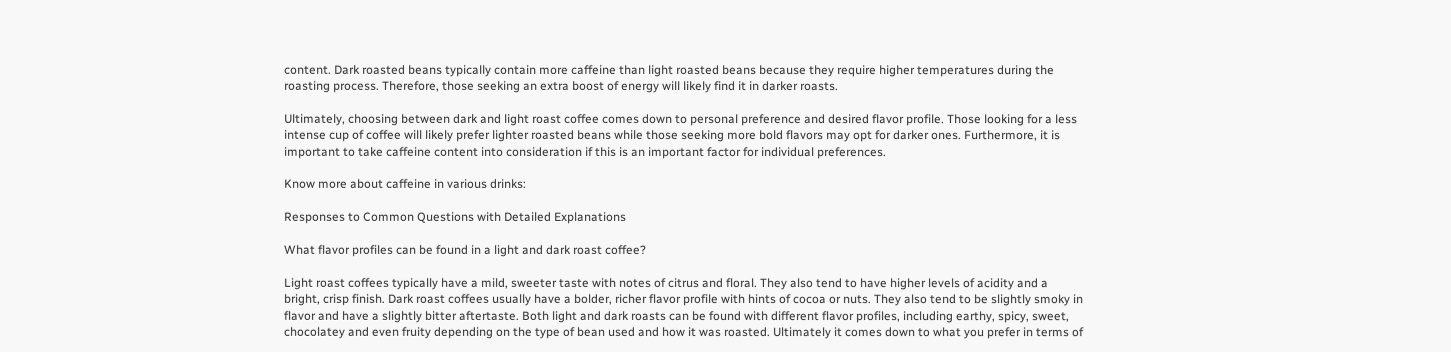content. Dark roasted beans typically contain more caffeine than light roasted beans because they require higher temperatures during the roasting process. Therefore, those seeking an extra boost of energy will likely find it in darker roasts.

Ultimately, choosing between dark and light roast coffee comes down to personal preference and desired flavor profile. Those looking for a less intense cup of coffee will likely prefer lighter roasted beans while those seeking more bold flavors may opt for darker ones. Furthermore, it is important to take caffeine content into consideration if this is an important factor for individual preferences.

Know more about caffeine in various drinks:

Responses to Common Questions with Detailed Explanations

What flavor profiles can be found in a light and dark roast coffee?

Light roast coffees typically have a mild, sweeter taste with notes of citrus and floral. They also tend to have higher levels of acidity and a bright, crisp finish. Dark roast coffees usually have a bolder, richer flavor profile with hints of cocoa or nuts. They also tend to be slightly smoky in flavor and have a slightly bitter aftertaste. Both light and dark roasts can be found with different flavor profiles, including earthy, spicy, sweet, chocolatey and even fruity depending on the type of bean used and how it was roasted. Ultimately it comes down to what you prefer in terms of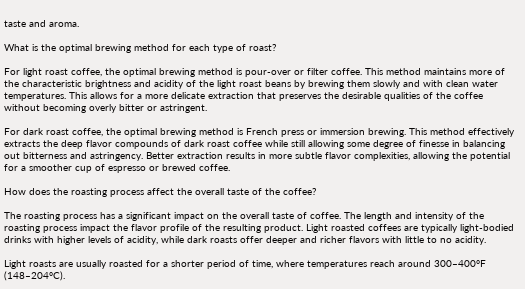taste and aroma.

What is the optimal brewing method for each type of roast?

For light roast coffee, the optimal brewing method is pour-over or filter coffee. This method maintains more of the characteristic brightness and acidity of the light roast beans by brewing them slowly and with clean water temperatures. This allows for a more delicate extraction that preserves the desirable qualities of the coffee without becoming overly bitter or astringent.

For dark roast coffee, the optimal brewing method is French press or immersion brewing. This method effectively extracts the deep flavor compounds of dark roast coffee while still allowing some degree of finesse in balancing out bitterness and astringency. Better extraction results in more subtle flavor complexities, allowing the potential for a smoother cup of espresso or brewed coffee.

How does the roasting process affect the overall taste of the coffee?

The roasting process has a significant impact on the overall taste of coffee. The length and intensity of the roasting process impact the flavor profile of the resulting product. Light roasted coffees are typically light-bodied drinks with higher levels of acidity, while dark roasts offer deeper and richer flavors with little to no acidity.

Light roasts are usually roasted for a shorter period of time, where temperatures reach around 300–400°F (148–204°C).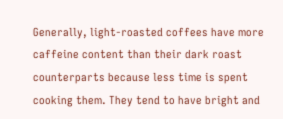Generally, light-roasted coffees have more caffeine content than their dark roast counterparts because less time is spent cooking them. They tend to have bright and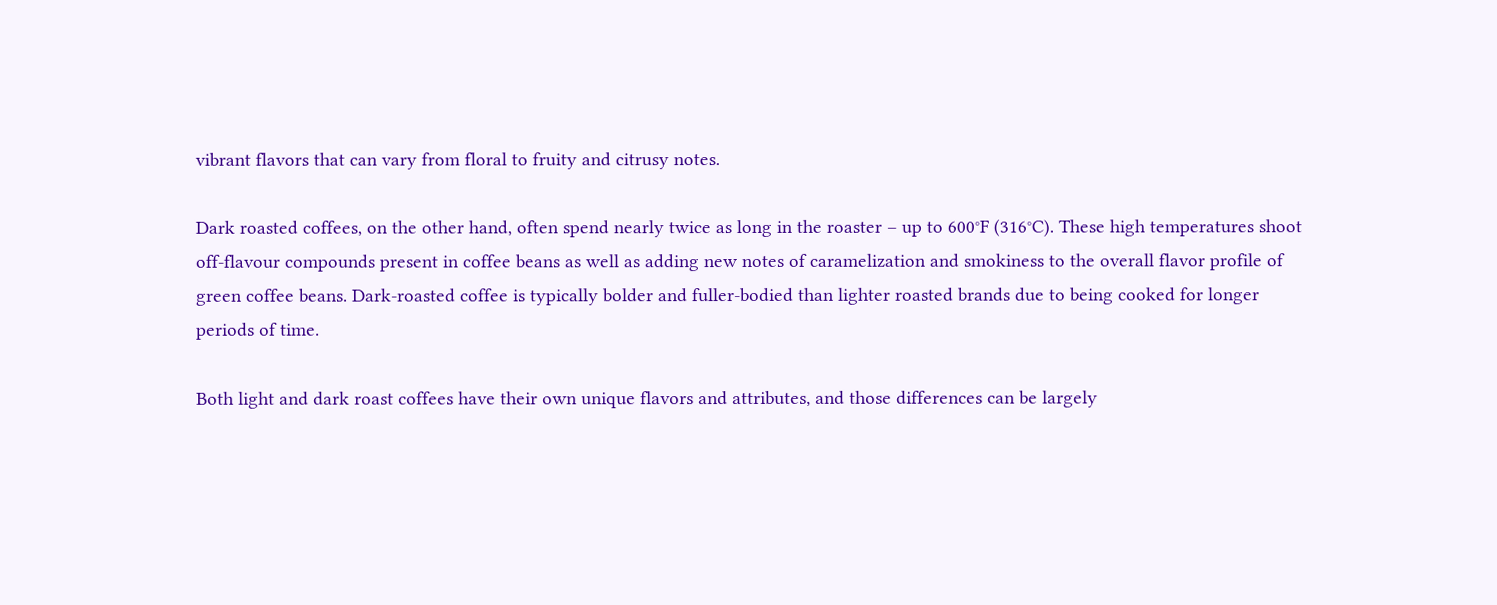vibrant flavors that can vary from floral to fruity and citrusy notes.

Dark roasted coffees, on the other hand, often spend nearly twice as long in the roaster – up to 600°F (316°C). These high temperatures shoot off-flavour compounds present in coffee beans as well as adding new notes of caramelization and smokiness to the overall flavor profile of green coffee beans. Dark-roasted coffee is typically bolder and fuller-bodied than lighter roasted brands due to being cooked for longer periods of time.

Both light and dark roast coffees have their own unique flavors and attributes, and those differences can be largely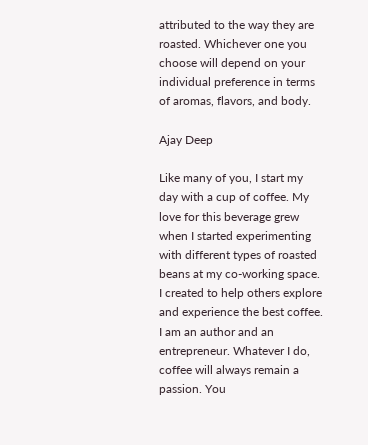attributed to the way they are roasted. Whichever one you choose will depend on your individual preference in terms of aromas, flavors, and body.

Ajay Deep

Like many of you, I start my day with a cup of coffee. My love for this beverage grew when I started experimenting with different types of roasted beans at my co-working space. I created to help others explore and experience the best coffee. I am an author and an entrepreneur. Whatever I do, coffee will always remain a passion. You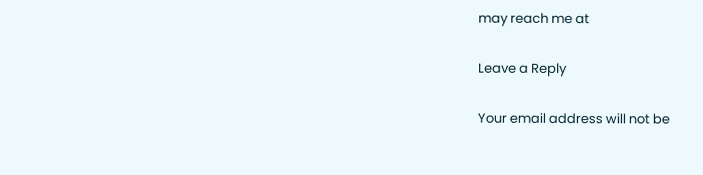may reach me at

Leave a Reply

Your email address will not be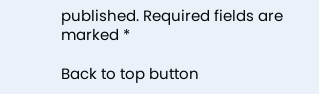published. Required fields are marked *

Back to top button